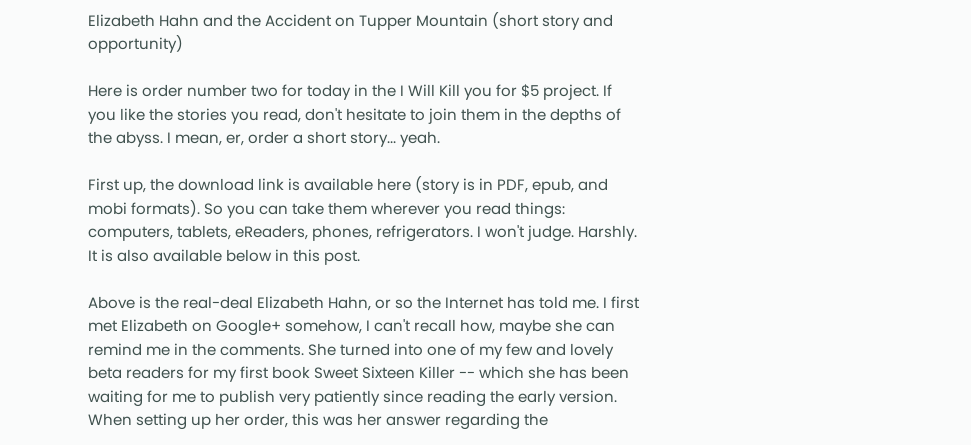Elizabeth Hahn and the Accident on Tupper Mountain (short story and opportunity)

Here is order number two for today in the I Will Kill you for $5 project. If you like the stories you read, don't hesitate to join them in the depths of the abyss. I mean, er, order a short story... yeah.

First up, the download link is available here (story is in PDF, epub, and mobi formats). So you can take them wherever you read things: computers, tablets, eReaders, phones, refrigerators. I won't judge. Harshly. It is also available below in this post.

Above is the real-deal Elizabeth Hahn, or so the Internet has told me. I first met Elizabeth on Google+ somehow, I can't recall how, maybe she can remind me in the comments. She turned into one of my few and lovely beta readers for my first book Sweet Sixteen Killer -- which she has been waiting for me to publish very patiently since reading the early version. When setting up her order, this was her answer regarding the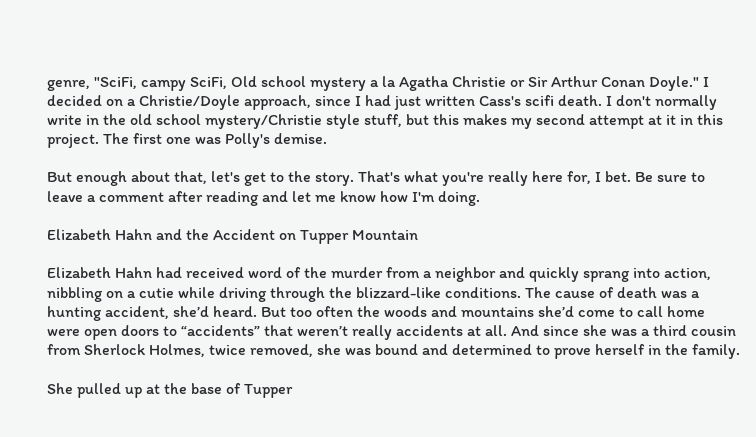genre, "SciFi, campy SciFi, Old school mystery a la Agatha Christie or Sir Arthur Conan Doyle." I decided on a Christie/Doyle approach, since I had just written Cass's scifi death. I don't normally write in the old school mystery/Christie style stuff, but this makes my second attempt at it in this project. The first one was Polly's demise.

But enough about that, let's get to the story. That's what you're really here for, I bet. Be sure to leave a comment after reading and let me know how I'm doing.

Elizabeth Hahn and the Accident on Tupper Mountain

Elizabeth Hahn had received word of the murder from a neighbor and quickly sprang into action, nibbling on a cutie while driving through the blizzard-like conditions. The cause of death was a hunting accident, she’d heard. But too often the woods and mountains she’d come to call home were open doors to “accidents” that weren’t really accidents at all. And since she was a third cousin from Sherlock Holmes, twice removed, she was bound and determined to prove herself in the family.

She pulled up at the base of Tupper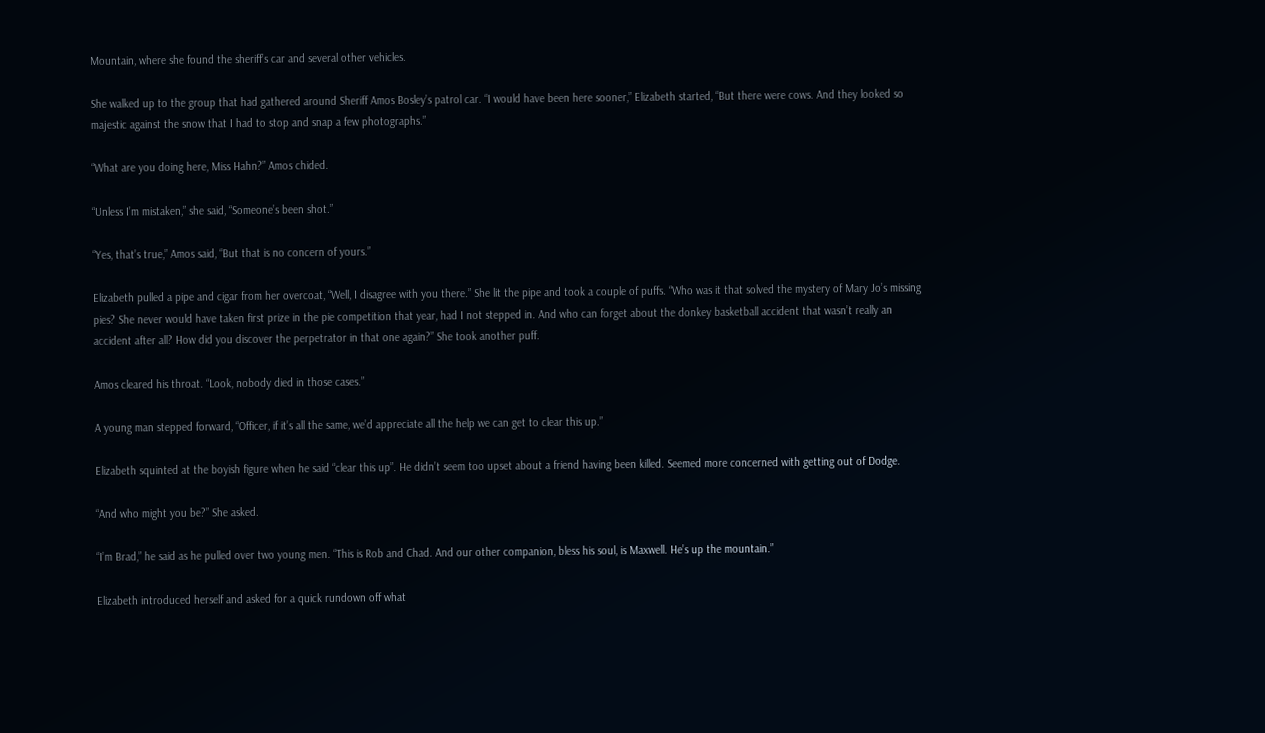Mountain, where she found the sheriff’s car and several other vehicles.

She walked up to the group that had gathered around Sheriff Amos Bosley’s patrol car. “I would have been here sooner,” Elizabeth started, “But there were cows. And they looked so majestic against the snow that I had to stop and snap a few photographs.”

“What are you doing here, Miss Hahn?” Amos chided.

“Unless I’m mistaken,” she said, “Someone’s been shot.”

“Yes, that’s true,” Amos said, “But that is no concern of yours.”

Elizabeth pulled a pipe and cigar from her overcoat, “Well, I disagree with you there.” She lit the pipe and took a couple of puffs. “Who was it that solved the mystery of Mary Jo’s missing pies? She never would have taken first prize in the pie competition that year, had I not stepped in. And who can forget about the donkey basketball accident that wasn’t really an accident after all? How did you discover the perpetrator in that one again?” She took another puff.

Amos cleared his throat. “Look, nobody died in those cases.”

A young man stepped forward, “Officer, if it’s all the same, we’d appreciate all the help we can get to clear this up.”

Elizabeth squinted at the boyish figure when he said “clear this up”. He didn’t seem too upset about a friend having been killed. Seemed more concerned with getting out of Dodge.

“And who might you be?” She asked.

“I’m Brad,” he said as he pulled over two young men. “This is Rob and Chad. And our other companion, bless his soul, is Maxwell. He’s up the mountain.”

Elizabeth introduced herself and asked for a quick rundown off what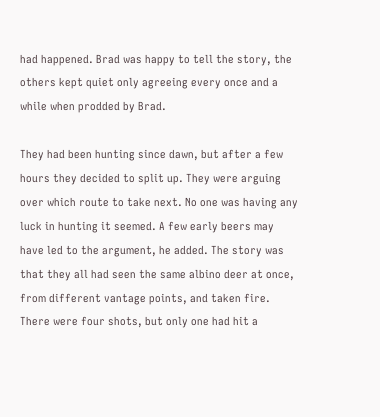had happened. Brad was happy to tell the story, the others kept quiet only agreeing every once and a while when prodded by Brad.

They had been hunting since dawn, but after a few hours they decided to split up. They were arguing over which route to take next. No one was having any luck in hunting it seemed. A few early beers may have led to the argument, he added. The story was that they all had seen the same albino deer at once, from different vantage points, and taken fire. There were four shots, but only one had hit a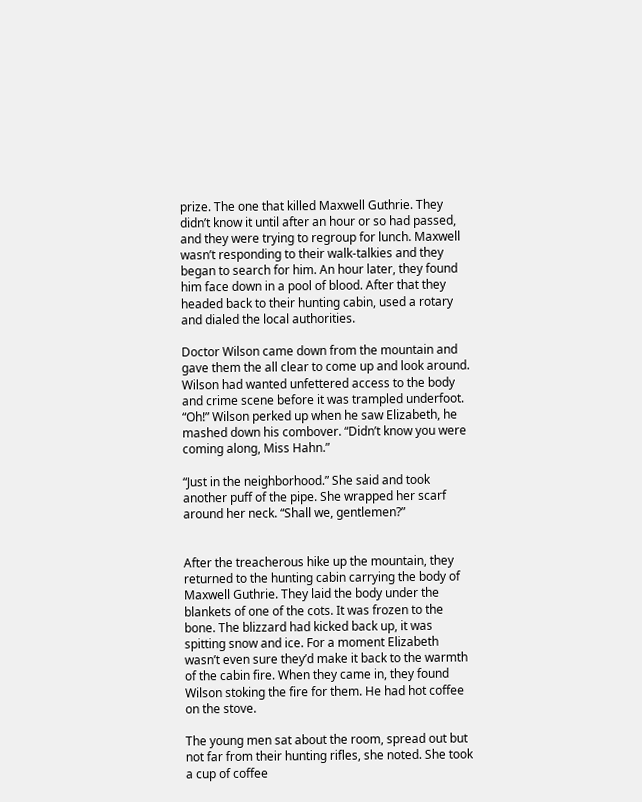prize. The one that killed Maxwell Guthrie. They didn’t know it until after an hour or so had passed, and they were trying to regroup for lunch. Maxwell wasn’t responding to their walk-talkies and they began to search for him. An hour later, they found him face down in a pool of blood. After that they headed back to their hunting cabin, used a rotary and dialed the local authorities.

Doctor Wilson came down from the mountain and gave them the all clear to come up and look around. Wilson had wanted unfettered access to the body and crime scene before it was trampled underfoot. “Oh!” Wilson perked up when he saw Elizabeth, he mashed down his combover. “Didn’t know you were coming along, Miss Hahn.”

“Just in the neighborhood.” She said and took another puff of the pipe. She wrapped her scarf around her neck. “Shall we, gentlemen?”


After the treacherous hike up the mountain, they returned to the hunting cabin carrying the body of Maxwell Guthrie. They laid the body under the blankets of one of the cots. It was frozen to the bone. The blizzard had kicked back up, it was spitting snow and ice. For a moment Elizabeth wasn’t even sure they’d make it back to the warmth of the cabin fire. When they came in, they found Wilson stoking the fire for them. He had hot coffee on the stove.

The young men sat about the room, spread out but not far from their hunting rifles, she noted. She took a cup of coffee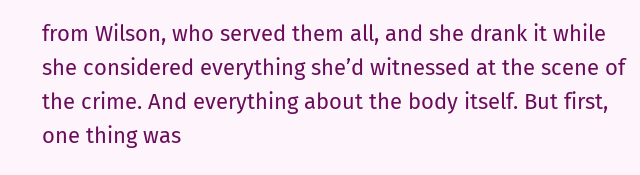from Wilson, who served them all, and she drank it while she considered everything she’d witnessed at the scene of the crime. And everything about the body itself. But first, one thing was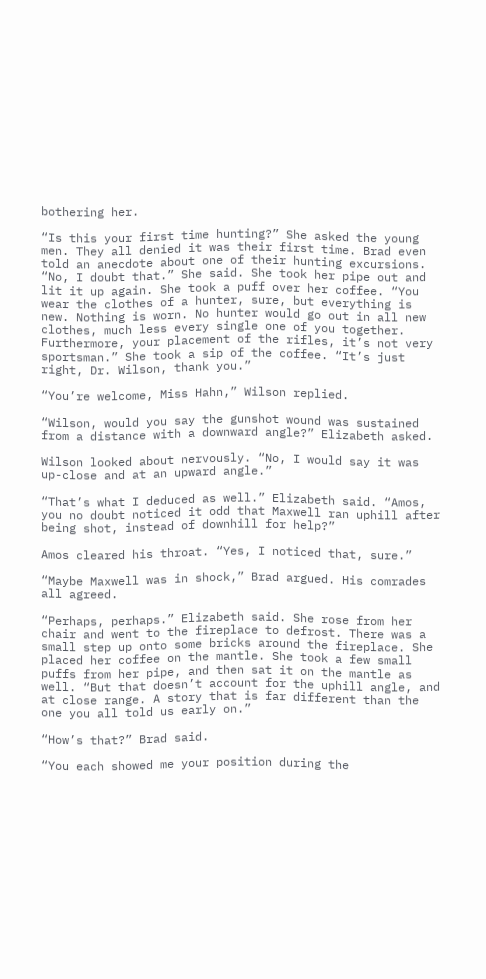bothering her.

“Is this your first time hunting?” She asked the young men. They all denied it was their first time. Brad even told an anecdote about one of their hunting excursions. “No, I doubt that.” She said. She took her pipe out and lit it up again. She took a puff over her coffee. “You wear the clothes of a hunter, sure, but everything is new. Nothing is worn. No hunter would go out in all new clothes, much less every single one of you together. Furthermore, your placement of the rifles, it’s not very sportsman.” She took a sip of the coffee. “It’s just right, Dr. Wilson, thank you.”

“You’re welcome, Miss Hahn,” Wilson replied.

“Wilson, would you say the gunshot wound was sustained from a distance with a downward angle?” Elizabeth asked.

Wilson looked about nervously. “No, I would say it was up-close and at an upward angle.”

“That’s what I deduced as well.” Elizabeth said. “Amos, you no doubt noticed it odd that Maxwell ran uphill after being shot, instead of downhill for help?”

Amos cleared his throat. “Yes, I noticed that, sure.”

“Maybe Maxwell was in shock,” Brad argued. His comrades all agreed.

“Perhaps, perhaps.” Elizabeth said. She rose from her chair and went to the fireplace to defrost. There was a small step up onto some bricks around the fireplace. She placed her coffee on the mantle. She took a few small puffs from her pipe, and then sat it on the mantle as well. “But that doesn’t account for the uphill angle, and at close range. A story that is far different than the one you all told us early on.”

“How’s that?” Brad said.

“You each showed me your position during the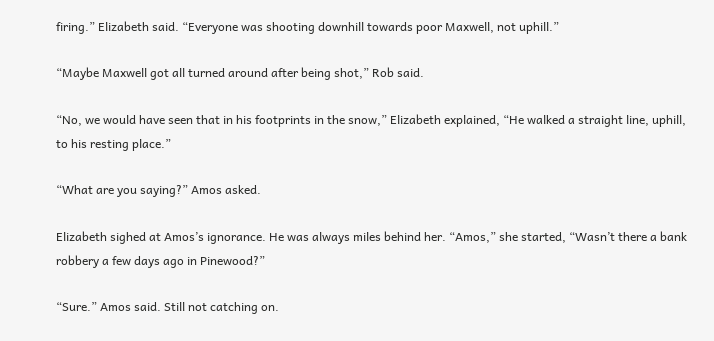firing.” Elizabeth said. “Everyone was shooting downhill towards poor Maxwell, not uphill.”

“Maybe Maxwell got all turned around after being shot,” Rob said.

“No, we would have seen that in his footprints in the snow,” Elizabeth explained, “He walked a straight line, uphill, to his resting place.”

“What are you saying?” Amos asked.

Elizabeth sighed at Amos’s ignorance. He was always miles behind her. “Amos,” she started, “Wasn’t there a bank robbery a few days ago in Pinewood?”

“Sure.” Amos said. Still not catching on.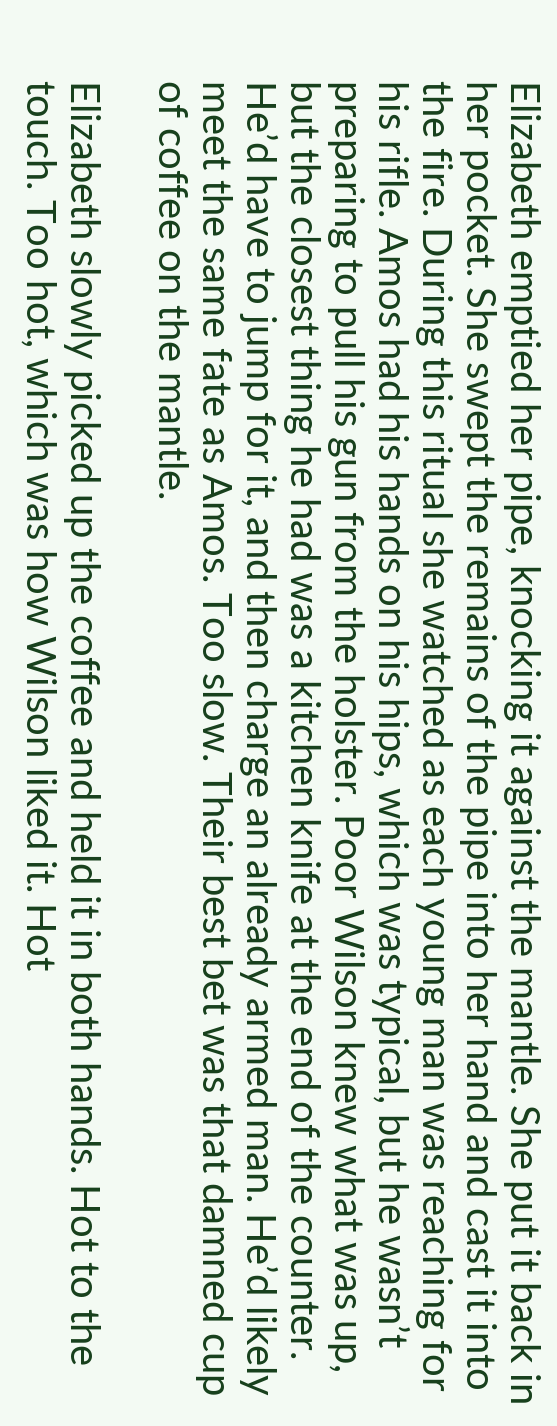Elizabeth emptied her pipe, knocking it against the mantle. She put it back in her pocket. She swept the remains of the pipe into her hand and cast it into the fire. During this ritual she watched as each young man was reaching for his rifle. Amos had his hands on his hips, which was typical, but he wasn’t preparing to pull his gun from the holster. Poor Wilson knew what was up, but the closest thing he had was a kitchen knife at the end of the counter. He’d have to jump for it, and then charge an already armed man. He’d likely meet the same fate as Amos. Too slow. Their best bet was that damned cup of coffee on the mantle.

Elizabeth slowly picked up the coffee and held it in both hands. Hot to the touch. Too hot, which was how Wilson liked it. Hot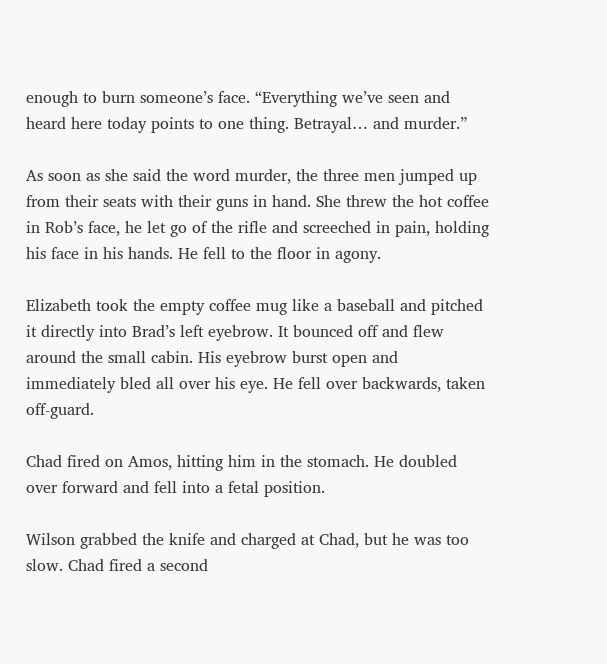enough to burn someone’s face. “Everything we’ve seen and heard here today points to one thing. Betrayal… and murder.”

As soon as she said the word murder, the three men jumped up from their seats with their guns in hand. She threw the hot coffee in Rob’s face, he let go of the rifle and screeched in pain, holding his face in his hands. He fell to the floor in agony.

Elizabeth took the empty coffee mug like a baseball and pitched it directly into Brad’s left eyebrow. It bounced off and flew around the small cabin. His eyebrow burst open and immediately bled all over his eye. He fell over backwards, taken off-guard.

Chad fired on Amos, hitting him in the stomach. He doubled over forward and fell into a fetal position.

Wilson grabbed the knife and charged at Chad, but he was too slow. Chad fired a second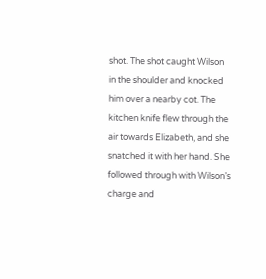shot. The shot caught Wilson in the shoulder and knocked him over a nearby cot. The kitchen knife flew through the air towards Elizabeth, and she snatched it with her hand. She followed through with Wilson’s charge and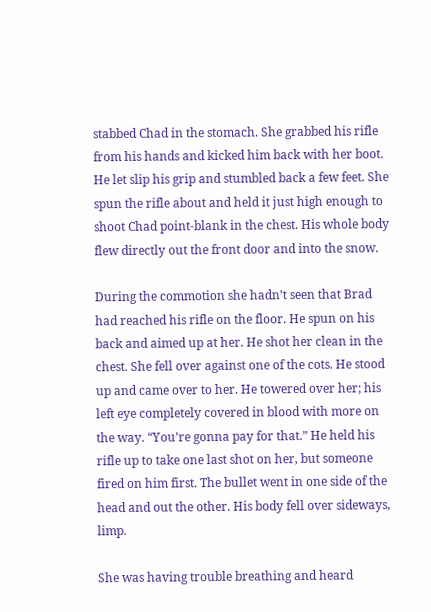stabbed Chad in the stomach. She grabbed his rifle from his hands and kicked him back with her boot. He let slip his grip and stumbled back a few feet. She spun the rifle about and held it just high enough to shoot Chad point-blank in the chest. His whole body flew directly out the front door and into the snow.

During the commotion she hadn’t seen that Brad had reached his rifle on the floor. He spun on his back and aimed up at her. He shot her clean in the chest. She fell over against one of the cots. He stood up and came over to her. He towered over her; his left eye completely covered in blood with more on the way. “You’re gonna pay for that.” He held his rifle up to take one last shot on her, but someone fired on him first. The bullet went in one side of the head and out the other. His body fell over sideways, limp.

She was having trouble breathing and heard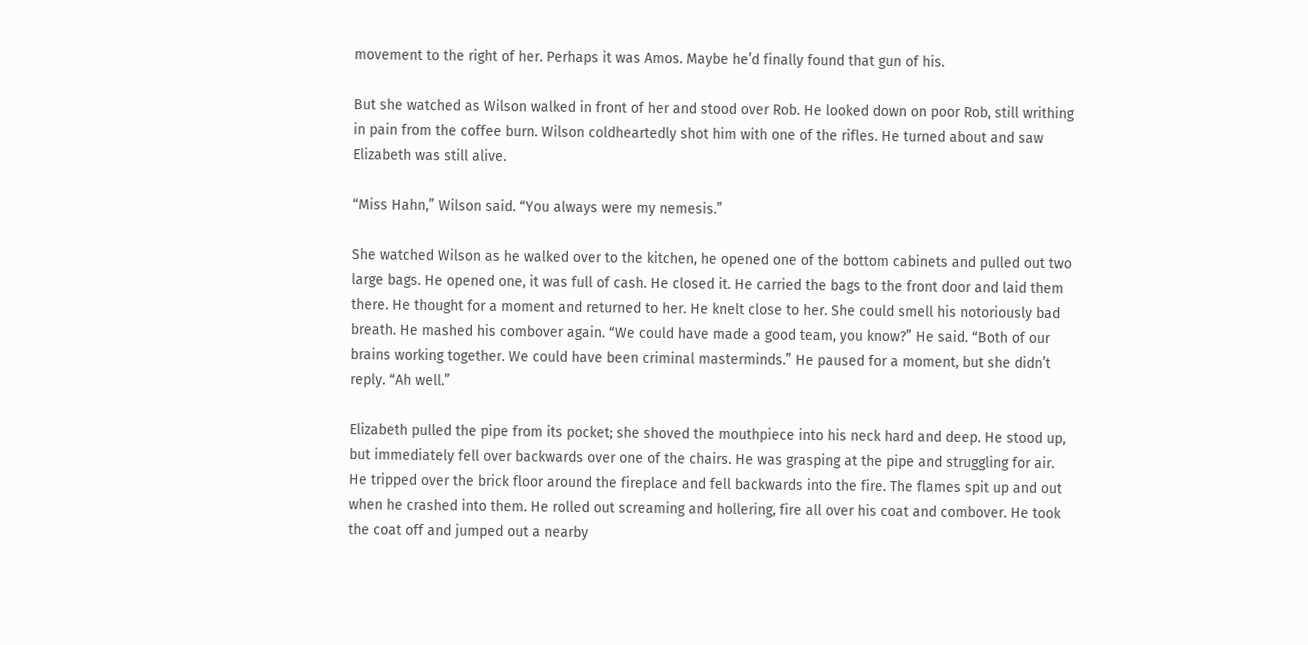movement to the right of her. Perhaps it was Amos. Maybe he’d finally found that gun of his.

But she watched as Wilson walked in front of her and stood over Rob. He looked down on poor Rob, still writhing in pain from the coffee burn. Wilson coldheartedly shot him with one of the rifles. He turned about and saw Elizabeth was still alive.

“Miss Hahn,” Wilson said. “You always were my nemesis.”

She watched Wilson as he walked over to the kitchen, he opened one of the bottom cabinets and pulled out two large bags. He opened one, it was full of cash. He closed it. He carried the bags to the front door and laid them there. He thought for a moment and returned to her. He knelt close to her. She could smell his notoriously bad breath. He mashed his combover again. “We could have made a good team, you know?” He said. “Both of our brains working together. We could have been criminal masterminds.” He paused for a moment, but she didn’t reply. “Ah well.”

Elizabeth pulled the pipe from its pocket; she shoved the mouthpiece into his neck hard and deep. He stood up, but immediately fell over backwards over one of the chairs. He was grasping at the pipe and struggling for air. He tripped over the brick floor around the fireplace and fell backwards into the fire. The flames spit up and out when he crashed into them. He rolled out screaming and hollering, fire all over his coat and combover. He took the coat off and jumped out a nearby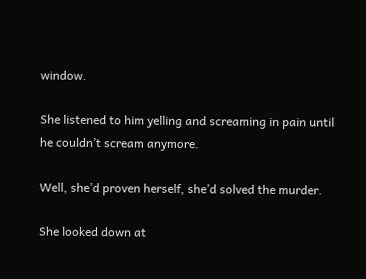window.

She listened to him yelling and screaming in pain until he couldn’t scream anymore.

Well, she’d proven herself, she’d solved the murder.

She looked down at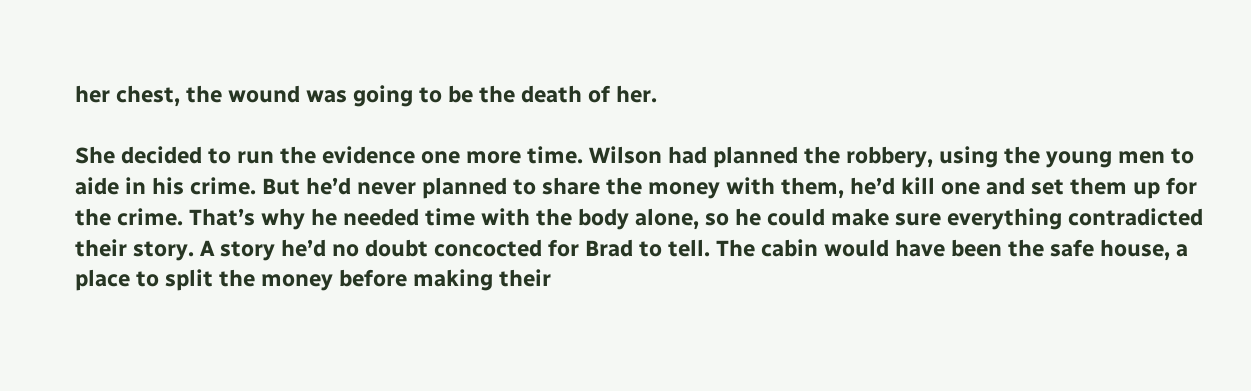her chest, the wound was going to be the death of her.

She decided to run the evidence one more time. Wilson had planned the robbery, using the young men to aide in his crime. But he’d never planned to share the money with them, he’d kill one and set them up for the crime. That’s why he needed time with the body alone, so he could make sure everything contradicted their story. A story he’d no doubt concocted for Brad to tell. The cabin would have been the safe house, a place to split the money before making their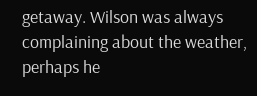getaway. Wilson was always complaining about the weather, perhaps he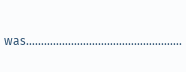was…………………………………………….